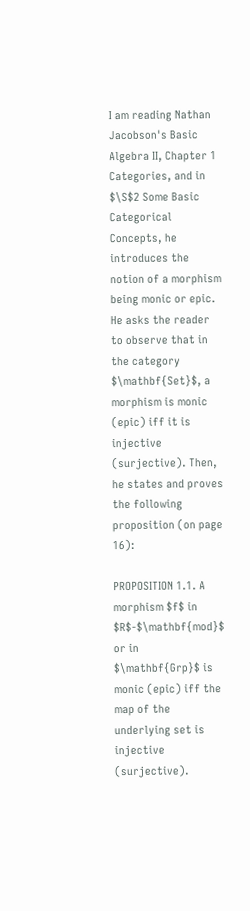I am reading Nathan Jacobson's Basic Algebra II, Chapter 1 Categories, and in $\S$2 Some Basic Categorical Concepts, he introduces the notion of a morphism being monic or epic. He asks the reader to observe that in the category $\mathbf{Set}$, a morphism is monic (epic) iff it is injective (surjective). Then, he states and proves the following proposition (on page 16):

PROPOSITION 1.1. A morphism $f$ in $R$-$\mathbf{mod}$ or in $\mathbf{Grp}$ is monic (epic) iff the map of the underlying set is injective (surjective).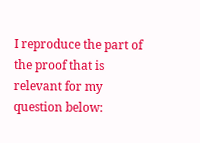I reproduce the part of the proof that is relevant for my question below: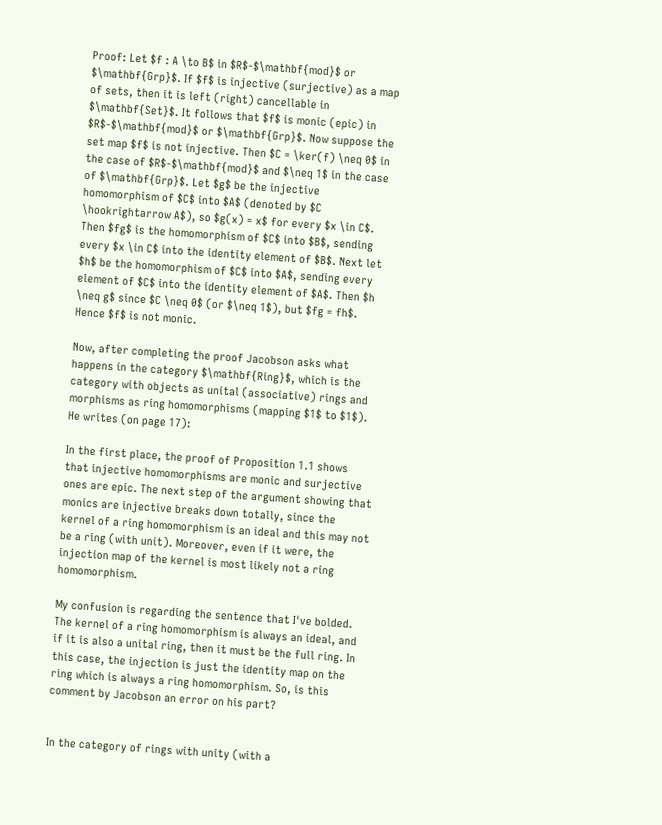Proof: Let $f : A \to B$ in $R$-$\mathbf{mod}$ or $\mathbf{Grp}$. If $f$ is injective (surjective) as a map of sets, then it is left (right) cancellable in $\mathbf{Set}$. It follows that $f$ is monic (epic) in $R$-$\mathbf{mod}$ or $\mathbf{Grp}$. Now suppose the set map $f$ is not injective. Then $C = \ker(f) \neq 0$ in the case of $R$-$\mathbf{mod}$ and $\neq 1$ in the case of $\mathbf{Grp}$. Let $g$ be the injective homomorphism of $C$ into $A$ (denoted by $C \hookrightarrow A$), so $g(x) = x$ for every $x \in C$. Then $fg$ is the homomorphism of $C$ into $B$, sending every $x \in C$ into the identity element of $B$. Next let $h$ be the homomorphism of $C$ into $A$, sending every element of $C$ into the identity element of $A$. Then $h \neq g$ since $C \neq 0$ (or $\neq 1$), but $fg = fh$. Hence $f$ is not monic.

Now, after completing the proof Jacobson asks what happens in the category $\mathbf{Ring}$, which is the category with objects as unital (associative) rings and morphisms as ring homomorphisms (mapping $1$ to $1$). He writes (on page 17):

In the first place, the proof of Proposition 1.1 shows that injective homomorphisms are monic and surjective ones are epic. The next step of the argument showing that monics are injective breaks down totally, since the kernel of a ring homomorphism is an ideal and this may not be a ring (with unit). Moreover, even if it were, the injection map of the kernel is most likely not a ring homomorphism.

My confusion is regarding the sentence that I've bolded. The kernel of a ring homomorphism is always an ideal, and if it is also a unital ring, then it must be the full ring. In this case, the injection is just the identity map on the ring which is always a ring homomorphism. So, is this comment by Jacobson an error on his part?


In the category of rings with unity (with a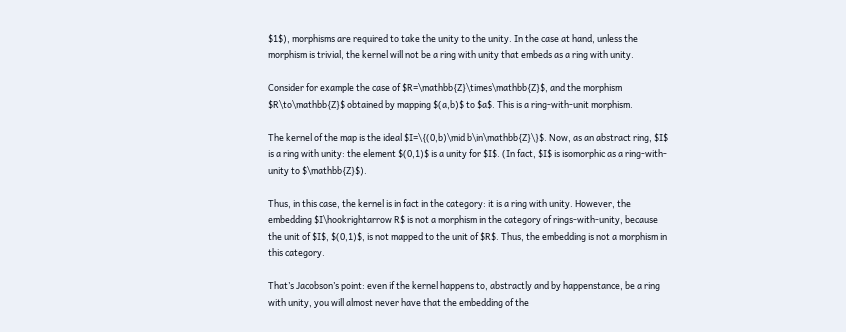$1$), morphisms are required to take the unity to the unity. In the case at hand, unless the morphism is trivial, the kernel will not be a ring with unity that embeds as a ring with unity.

Consider for example the case of $R=\mathbb{Z}\times\mathbb{Z}$, and the morphism $R\to\mathbb{Z}$ obtained by mapping $(a,b)$ to $a$. This is a ring-with-unit morphism.

The kernel of the map is the ideal $I=\{(0,b)\mid b\in\mathbb{Z}\}$. Now, as an abstract ring, $I$ is a ring with unity: the element $(0,1)$ is a unity for $I$. (In fact, $I$ is isomorphic as a ring-with-unity to $\mathbb{Z}$).

Thus, in this case, the kernel is in fact in the category: it is a ring with unity. However, the embedding $I\hookrightarrow R$ is not a morphism in the category of rings-with-unity, because the unit of $I$, $(0,1)$, is not mapped to the unit of $R$. Thus, the embedding is not a morphism in this category.

That’s Jacobson’s point: even if the kernel happens to, abstractly and by happenstance, be a ring with unity, you will almost never have that the embedding of the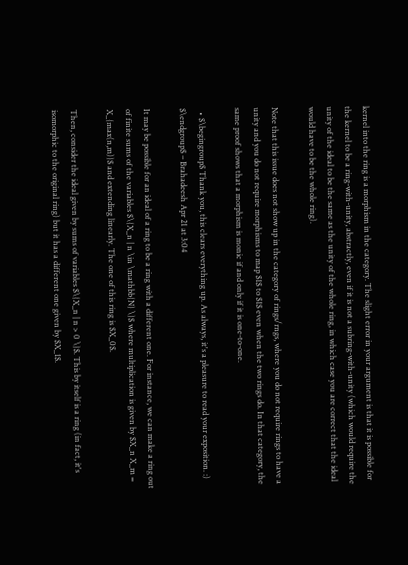kernel into the ring is a morphism in the category. The slight error in your argument is that it is possible for the kernel to be a ring-with-unity, abstractly, even if it is not a subring-with-unity (which would require the unity of the ideal to be the same as the unity of the whole ring, in which case you are correct that the ideal would have to be the whole ring).

Note that this issue does not show up in the category of rings/rngs, where you do not require rings to have a unity and you do not require morphisms to map $1$ to $1$ even when the two rings do. In that category, the same proof shows that a morphism is monic if and only if it is one-to-one.

  • $\begingroup$ Thank you, this clears everything up. As always, it's a pleasure to read your exposition. :) $\endgroup$ – Brahadeesh Apr 21 at 3:04

It may be possible for an ideal of a ring to be a ring with a different one. For instance, we can make a ring out of finite sums of the variables $\{X_n | n \in \mathbb{N} \}$ where multiplication is given by $X_n X_m = X_{max(n,m)}$ and extending linearly. The one of this ring is $X_0$.

Then, consider the ideal given by sums of variables $\{X_n | n > 0 \}$. This by itself is a ring (in fact, it's isomorphic to the original ring) but it has a different one given by $X_1$.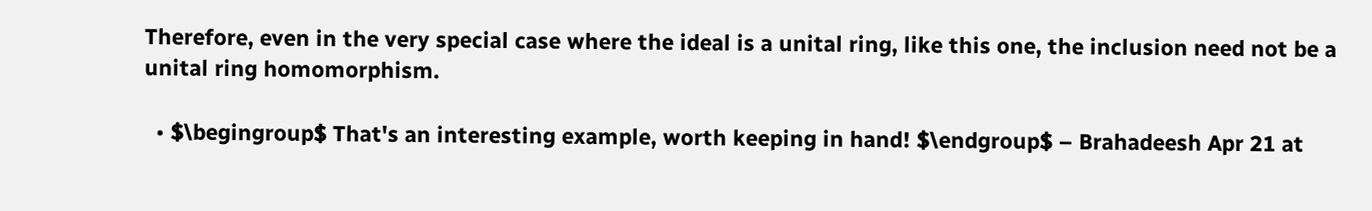Therefore, even in the very special case where the ideal is a unital ring, like this one, the inclusion need not be a unital ring homomorphism.

  • $\begingroup$ That's an interesting example, worth keeping in hand! $\endgroup$ – Brahadeesh Apr 21 at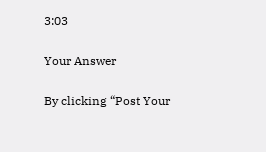3:03

Your Answer

By clicking “Post Your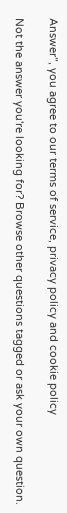Answer”, you agree to our terms of service, privacy policy and cookie policy

Not the answer you're looking for? Browse other questions tagged or ask your own question.